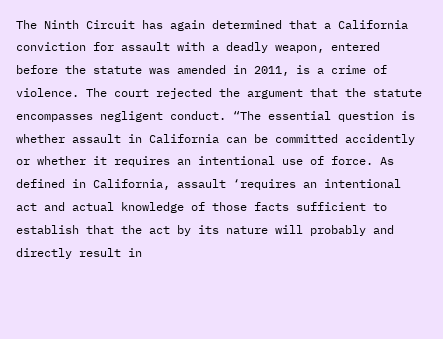The Ninth Circuit has again determined that a California conviction for assault with a deadly weapon, entered before the statute was amended in 2011, is a crime of violence. The court rejected the argument that the statute encompasses negligent conduct. “The essential question is whether assault in California can be committed accidently or whether it requires an intentional use of force. As defined in California, assault ‘requires an intentional act and actual knowledge of those facts sufficient to establish that the act by its nature will probably and directly result in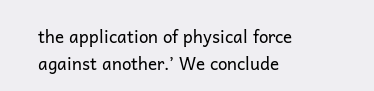the application of physical force against another.’ We conclude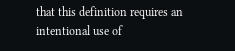that this definition requires an intentional use of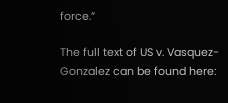force.”

The full text of US v. Vasquez-Gonzalez can be found here: